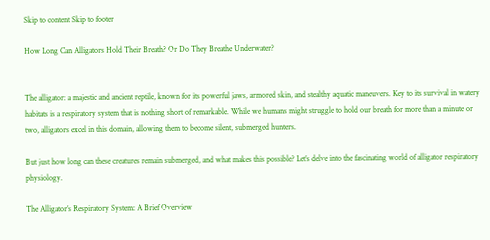Skip to content Skip to footer

How Long Can Alligators Hold Their Breath? Or Do They Breathe Underwater?


The alligator: a majestic and ancient reptile, known for its powerful jaws, armored skin, and stealthy aquatic maneuvers. Key to its survival in watery habitats is a respiratory system that is nothing short of remarkable. While we humans might struggle to hold our breath for more than a minute or two, alligators excel in this domain, allowing them to become silent, submerged hunters.

But just how long can these creatures remain submerged, and what makes this possible? Let’s delve into the fascinating world of alligator respiratory physiology.

The Alligator’s Respiratory System: A Brief Overview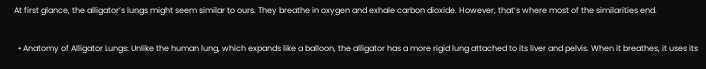At first glance, the alligator’s lungs might seem similar to ours. They breathe in oxygen and exhale carbon dioxide. However, that’s where most of the similarities end.

  • Anatomy of Alligator Lungs: Unlike the human lung, which expands like a balloon, the alligator has a more rigid lung attached to its liver and pelvis. When it breathes, it uses its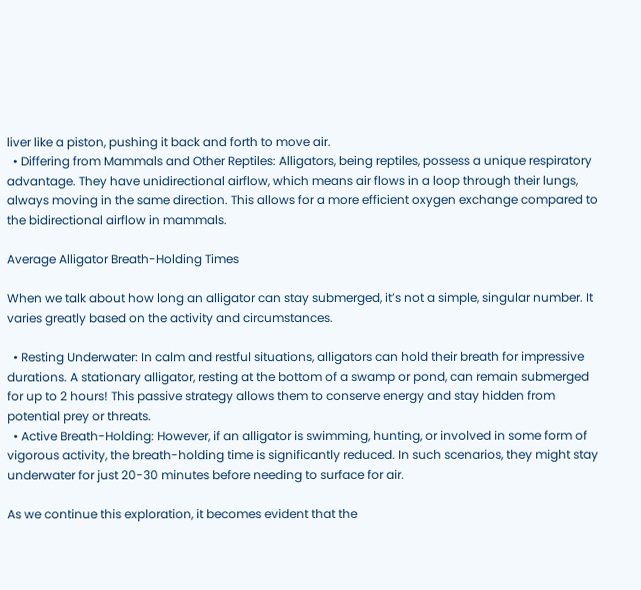liver like a piston, pushing it back and forth to move air.
  • Differing from Mammals and Other Reptiles: Alligators, being reptiles, possess a unique respiratory advantage. They have unidirectional airflow, which means air flows in a loop through their lungs, always moving in the same direction. This allows for a more efficient oxygen exchange compared to the bidirectional airflow in mammals.

Average Alligator Breath-Holding Times

When we talk about how long an alligator can stay submerged, it’s not a simple, singular number. It varies greatly based on the activity and circumstances.

  • Resting Underwater: In calm and restful situations, alligators can hold their breath for impressive durations. A stationary alligator, resting at the bottom of a swamp or pond, can remain submerged for up to 2 hours! This passive strategy allows them to conserve energy and stay hidden from potential prey or threats.
  • Active Breath-Holding: However, if an alligator is swimming, hunting, or involved in some form of vigorous activity, the breath-holding time is significantly reduced. In such scenarios, they might stay underwater for just 20-30 minutes before needing to surface for air.

As we continue this exploration, it becomes evident that the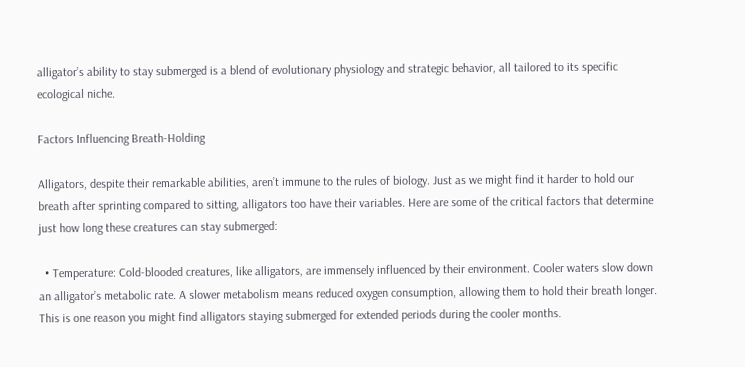alligator’s ability to stay submerged is a blend of evolutionary physiology and strategic behavior, all tailored to its specific ecological niche.

Factors Influencing Breath-Holding

Alligators, despite their remarkable abilities, aren’t immune to the rules of biology. Just as we might find it harder to hold our breath after sprinting compared to sitting, alligators too have their variables. Here are some of the critical factors that determine just how long these creatures can stay submerged:

  • Temperature: Cold-blooded creatures, like alligators, are immensely influenced by their environment. Cooler waters slow down an alligator’s metabolic rate. A slower metabolism means reduced oxygen consumption, allowing them to hold their breath longer. This is one reason you might find alligators staying submerged for extended periods during the cooler months.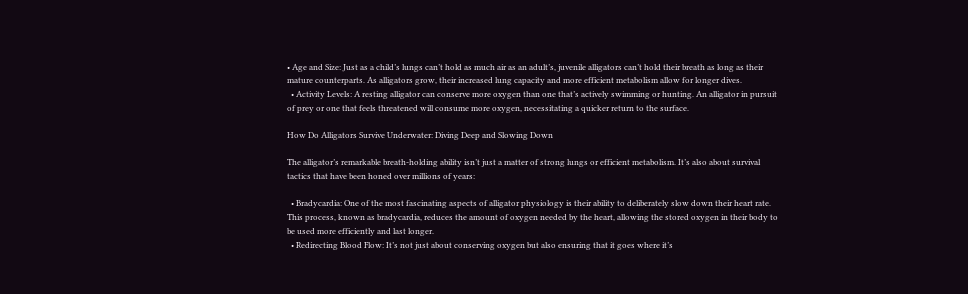• Age and Size: Just as a child’s lungs can’t hold as much air as an adult’s, juvenile alligators can’t hold their breath as long as their mature counterparts. As alligators grow, their increased lung capacity and more efficient metabolism allow for longer dives.
  • Activity Levels: A resting alligator can conserve more oxygen than one that’s actively swimming or hunting. An alligator in pursuit of prey or one that feels threatened will consume more oxygen, necessitating a quicker return to the surface.

How Do Alligators Survive Underwater: Diving Deep and Slowing Down

The alligator’s remarkable breath-holding ability isn’t just a matter of strong lungs or efficient metabolism. It’s also about survival tactics that have been honed over millions of years:

  • Bradycardia: One of the most fascinating aspects of alligator physiology is their ability to deliberately slow down their heart rate. This process, known as bradycardia, reduces the amount of oxygen needed by the heart, allowing the stored oxygen in their body to be used more efficiently and last longer.
  • Redirecting Blood Flow: It’s not just about conserving oxygen but also ensuring that it goes where it’s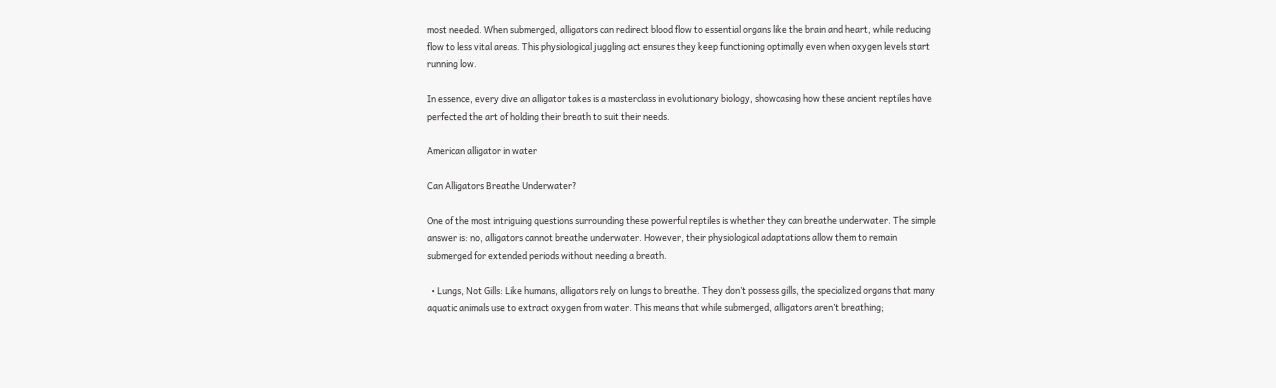most needed. When submerged, alligators can redirect blood flow to essential organs like the brain and heart, while reducing flow to less vital areas. This physiological juggling act ensures they keep functioning optimally even when oxygen levels start running low.

In essence, every dive an alligator takes is a masterclass in evolutionary biology, showcasing how these ancient reptiles have perfected the art of holding their breath to suit their needs.

American alligator in water

Can Alligators Breathe Underwater?

One of the most intriguing questions surrounding these powerful reptiles is whether they can breathe underwater. The simple answer is: no, alligators cannot breathe underwater. However, their physiological adaptations allow them to remain submerged for extended periods without needing a breath.

  • Lungs, Not Gills: Like humans, alligators rely on lungs to breathe. They don’t possess gills, the specialized organs that many aquatic animals use to extract oxygen from water. This means that while submerged, alligators aren’t breathing;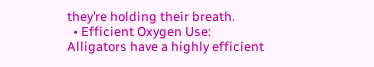they’re holding their breath.
  • Efficient Oxygen Use: Alligators have a highly efficient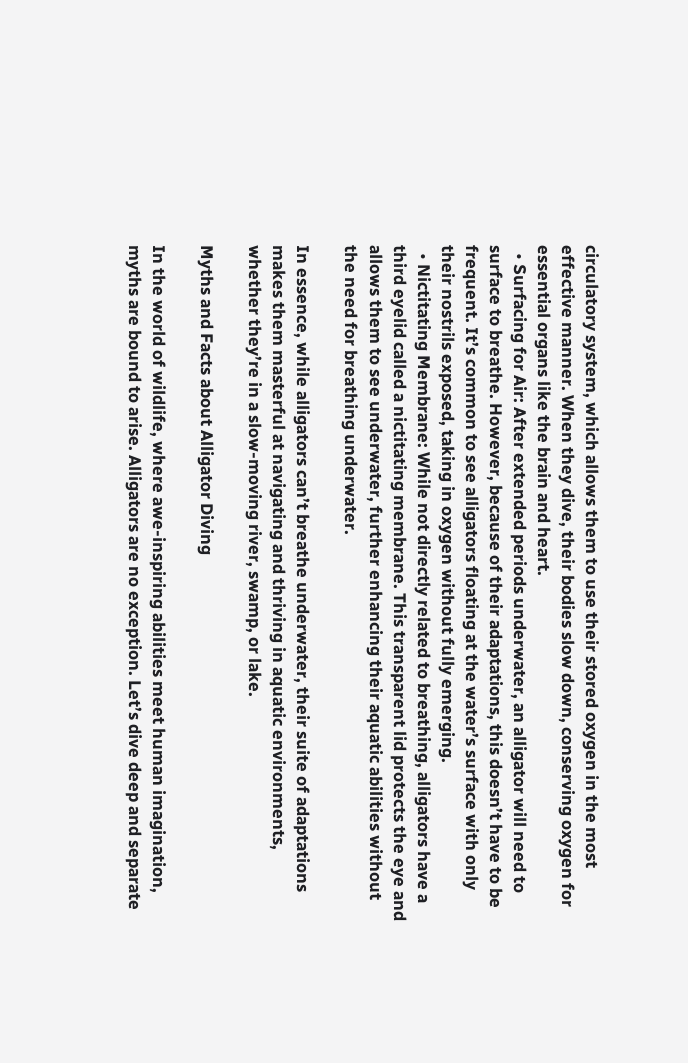circulatory system, which allows them to use their stored oxygen in the most effective manner. When they dive, their bodies slow down, conserving oxygen for essential organs like the brain and heart.
  • Surfacing for Air: After extended periods underwater, an alligator will need to surface to breathe. However, because of their adaptations, this doesn’t have to be frequent. It’s common to see alligators floating at the water’s surface with only their nostrils exposed, taking in oxygen without fully emerging.
  • Nictitating Membrane: While not directly related to breathing, alligators have a third eyelid called a nictitating membrane. This transparent lid protects the eye and allows them to see underwater, further enhancing their aquatic abilities without the need for breathing underwater.

In essence, while alligators can’t breathe underwater, their suite of adaptations makes them masterful at navigating and thriving in aquatic environments, whether they’re in a slow-moving river, swamp, or lake.

Myths and Facts about Alligator Diving

In the world of wildlife, where awe-inspiring abilities meet human imagination, myths are bound to arise. Alligators are no exception. Let’s dive deep and separate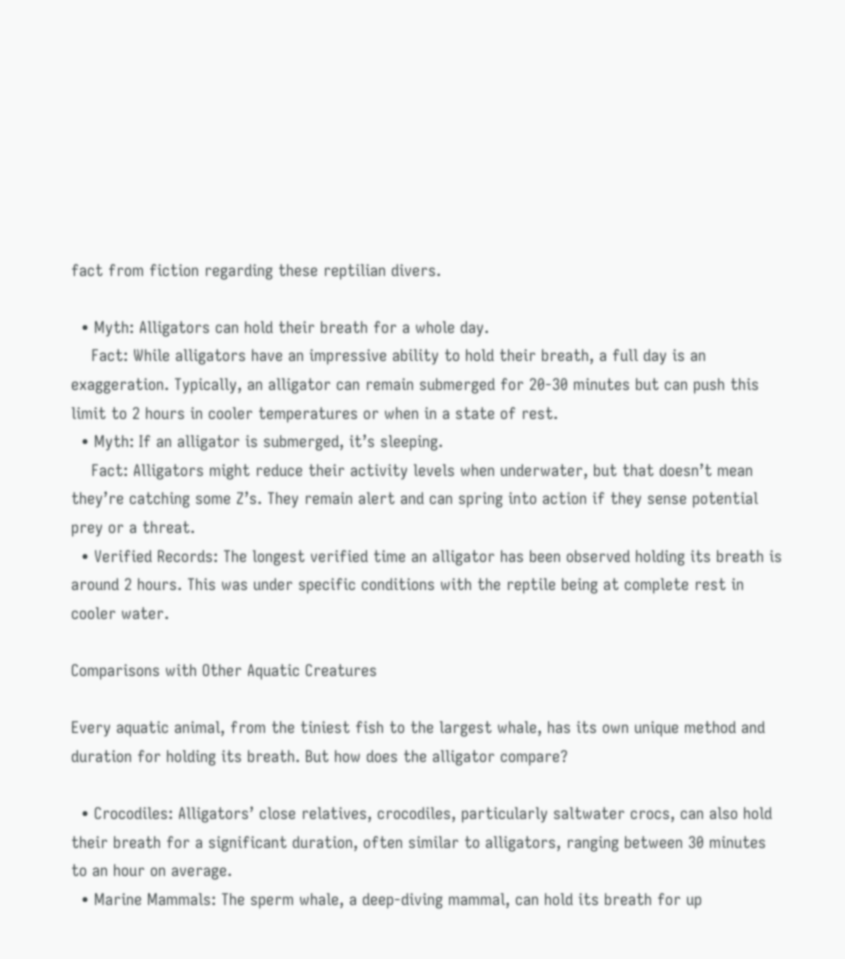fact from fiction regarding these reptilian divers.

  • Myth: Alligators can hold their breath for a whole day.
    Fact: While alligators have an impressive ability to hold their breath, a full day is an exaggeration. Typically, an alligator can remain submerged for 20-30 minutes but can push this limit to 2 hours in cooler temperatures or when in a state of rest.
  • Myth: If an alligator is submerged, it’s sleeping.
    Fact: Alligators might reduce their activity levels when underwater, but that doesn’t mean they’re catching some Z’s. They remain alert and can spring into action if they sense potential prey or a threat.
  • Verified Records: The longest verified time an alligator has been observed holding its breath is around 2 hours. This was under specific conditions with the reptile being at complete rest in cooler water.

Comparisons with Other Aquatic Creatures

Every aquatic animal, from the tiniest fish to the largest whale, has its own unique method and duration for holding its breath. But how does the alligator compare?

  • Crocodiles: Alligators’ close relatives, crocodiles, particularly saltwater crocs, can also hold their breath for a significant duration, often similar to alligators, ranging between 30 minutes to an hour on average.
  • Marine Mammals: The sperm whale, a deep-diving mammal, can hold its breath for up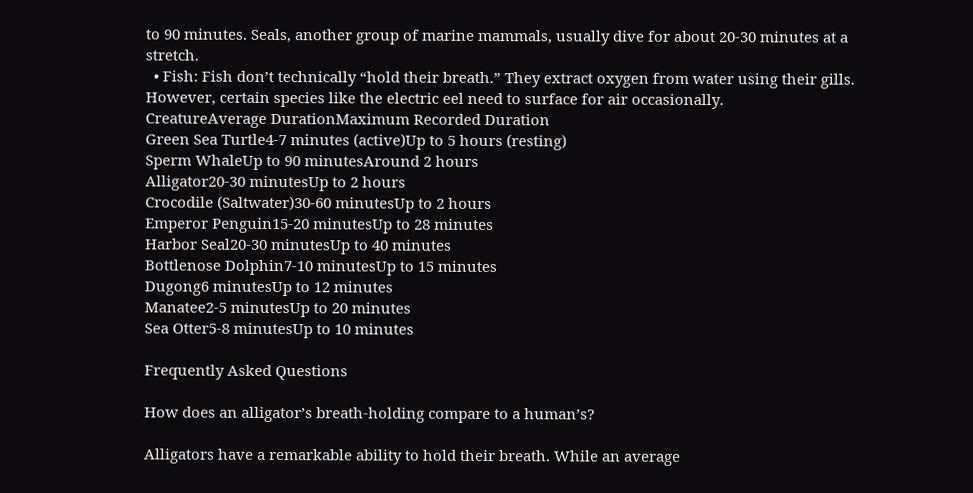to 90 minutes. Seals, another group of marine mammals, usually dive for about 20-30 minutes at a stretch.
  • Fish: Fish don’t technically “hold their breath.” They extract oxygen from water using their gills. However, certain species like the electric eel need to surface for air occasionally.
CreatureAverage DurationMaximum Recorded Duration
Green Sea Turtle4-7 minutes (active)Up to 5 hours (resting)
Sperm WhaleUp to 90 minutesAround 2 hours
Alligator20-30 minutesUp to 2 hours
Crocodile (Saltwater)30-60 minutesUp to 2 hours
Emperor Penguin15-20 minutesUp to 28 minutes
Harbor Seal20-30 minutesUp to 40 minutes
Bottlenose Dolphin7-10 minutesUp to 15 minutes
Dugong6 minutesUp to 12 minutes
Manatee2-5 minutesUp to 20 minutes
Sea Otter5-8 minutesUp to 10 minutes

Frequently Asked Questions

How does an alligator’s breath-holding compare to a human’s?

Alligators have a remarkable ability to hold their breath. While an average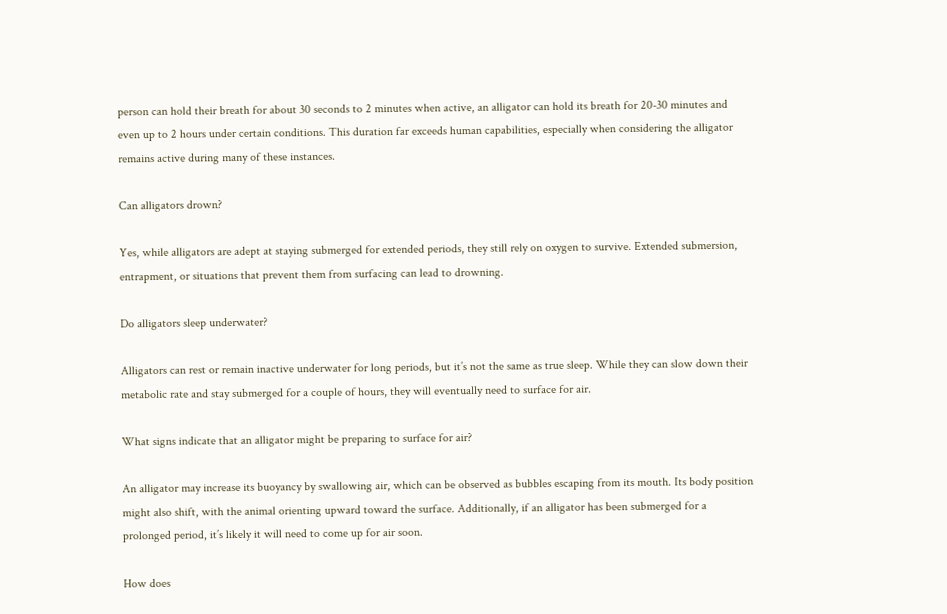person can hold their breath for about 30 seconds to 2 minutes when active, an alligator can hold its breath for 20-30 minutes and even up to 2 hours under certain conditions. This duration far exceeds human capabilities, especially when considering the alligator remains active during many of these instances.

Can alligators drown?

Yes, while alligators are adept at staying submerged for extended periods, they still rely on oxygen to survive. Extended submersion, entrapment, or situations that prevent them from surfacing can lead to drowning.

Do alligators sleep underwater?

Alligators can rest or remain inactive underwater for long periods, but it’s not the same as true sleep. While they can slow down their metabolic rate and stay submerged for a couple of hours, they will eventually need to surface for air.

What signs indicate that an alligator might be preparing to surface for air?

An alligator may increase its buoyancy by swallowing air, which can be observed as bubbles escaping from its mouth. Its body position might also shift, with the animal orienting upward toward the surface. Additionally, if an alligator has been submerged for a prolonged period, it’s likely it will need to come up for air soon.

How does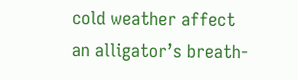cold weather affect an alligator’s breath-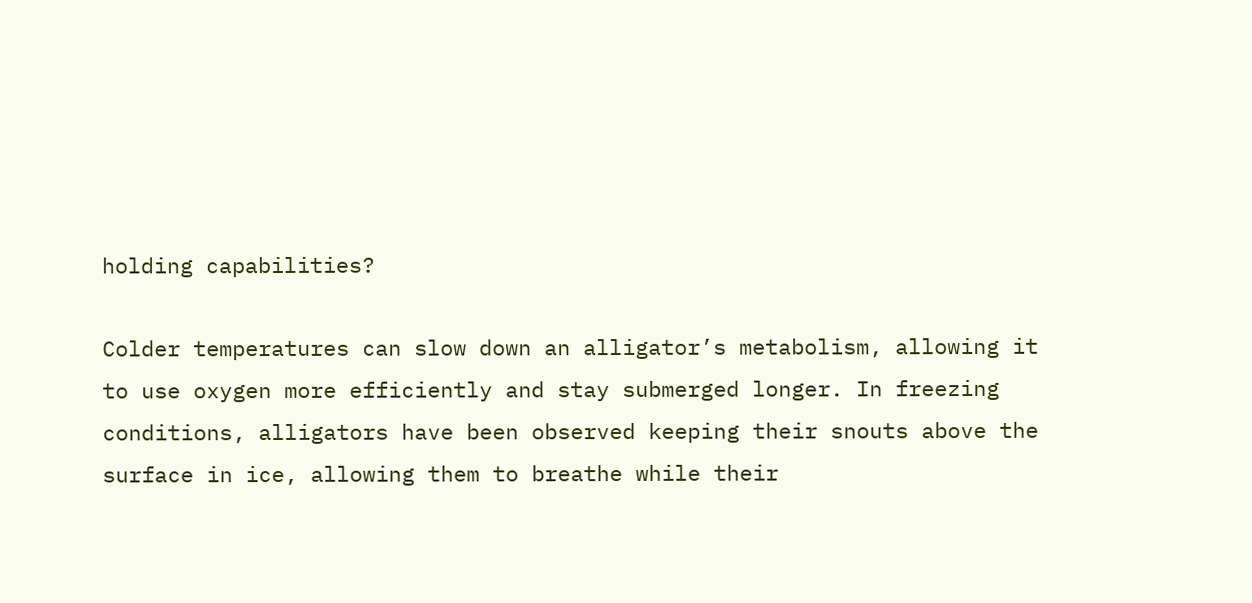holding capabilities?

Colder temperatures can slow down an alligator’s metabolism, allowing it to use oxygen more efficiently and stay submerged longer. In freezing conditions, alligators have been observed keeping their snouts above the surface in ice, allowing them to breathe while their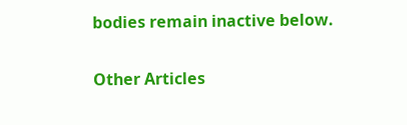bodies remain inactive below.

Other Articles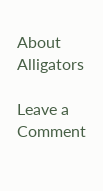About Alligators

Leave a Comment